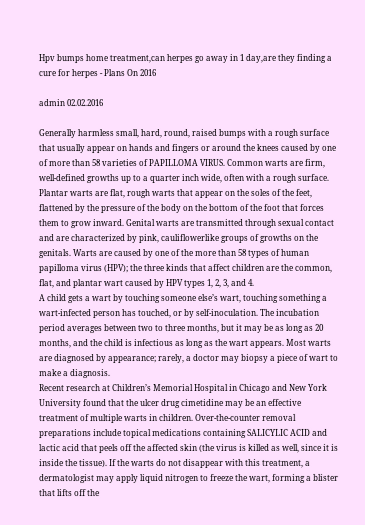Hpv bumps home treatment,can herpes go away in 1 day,are they finding a cure for herpes - Plans On 2016

admin 02.02.2016

Generally harmless small, hard, round, raised bumps with a rough surface that usually appear on hands and fingers or around the knees caused by one of more than 58 varieties of PAPILLOMA VIRUS. Common warts are firm, well-defined growths up to a quarter inch wide, often with a rough surface. Plantar warts are flat, rough warts that appear on the soles of the feet, flattened by the pressure of the body on the bottom of the foot that forces them to grow inward. Genital warts are transmitted through sexual contact and are characterized by pink, cauliflowerlike groups of growths on the genitals. Warts are caused by one of the more than 58 types of human papilloma virus (HPV); the three kinds that affect children are the common, flat, and plantar wart caused by HPV types 1, 2, 3, and 4.
A child gets a wart by touching someone else’s wart, touching something a wart-infected person has touched, or by self-inoculation. The incubation period averages between two to three months, but it may be as long as 20 months, and the child is infectious as long as the wart appears. Most warts are diagnosed by appearance; rarely, a doctor may biopsy a piece of wart to make a diagnosis.
Recent research at Children’s Memorial Hospital in Chicago and New York University found that the ulcer drug cimetidine may be an effective treatment of multiple warts in children. Over-the-counter removal preparations include topical medications containing SALICYLIC ACID and lactic acid that peels off the affected skin (the virus is killed as well, since it is inside the tissue). If the warts do not disappear with this treatment, a dermatologist may apply liquid nitrogen to freeze the wart, forming a blister that lifts off the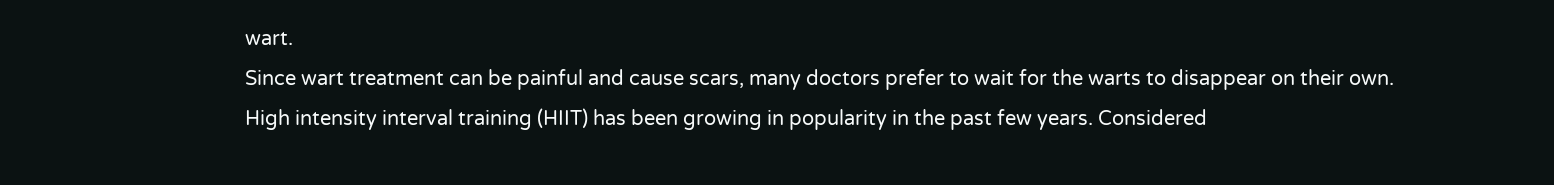wart.
Since wart treatment can be painful and cause scars, many doctors prefer to wait for the warts to disappear on their own.
High intensity interval training (HIIT) has been growing in popularity in the past few years. Considered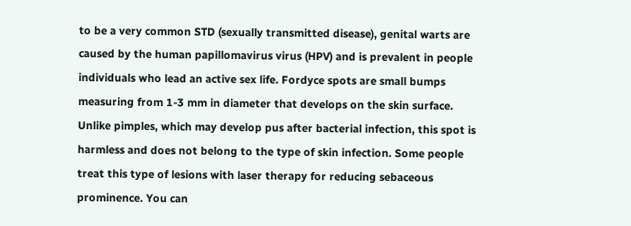to be a very common STD (sexually transmitted disease), genital warts are caused by the human papillomavirus virus (HPV) and is prevalent in people individuals who lead an active sex life. Fordyce spots are small bumps measuring from 1-3 mm in diameter that develops on the skin surface.
Unlike pimples, which may develop pus after bacterial infection, this spot is harmless and does not belong to the type of skin infection. Some people treat this type of lesions with laser therapy for reducing sebaceous prominence. You can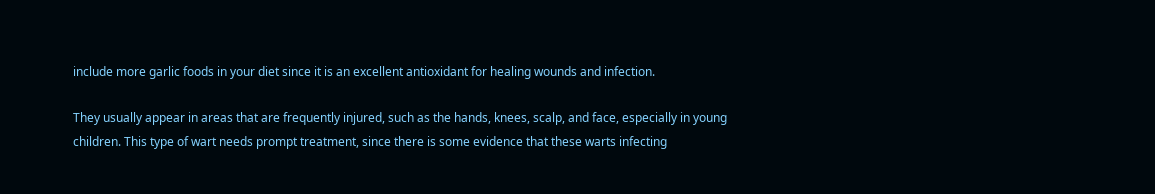include more garlic foods in your diet since it is an excellent antioxidant for healing wounds and infection.

They usually appear in areas that are frequently injured, such as the hands, knees, scalp, and face, especially in young children. This type of wart needs prompt treatment, since there is some evidence that these warts infecting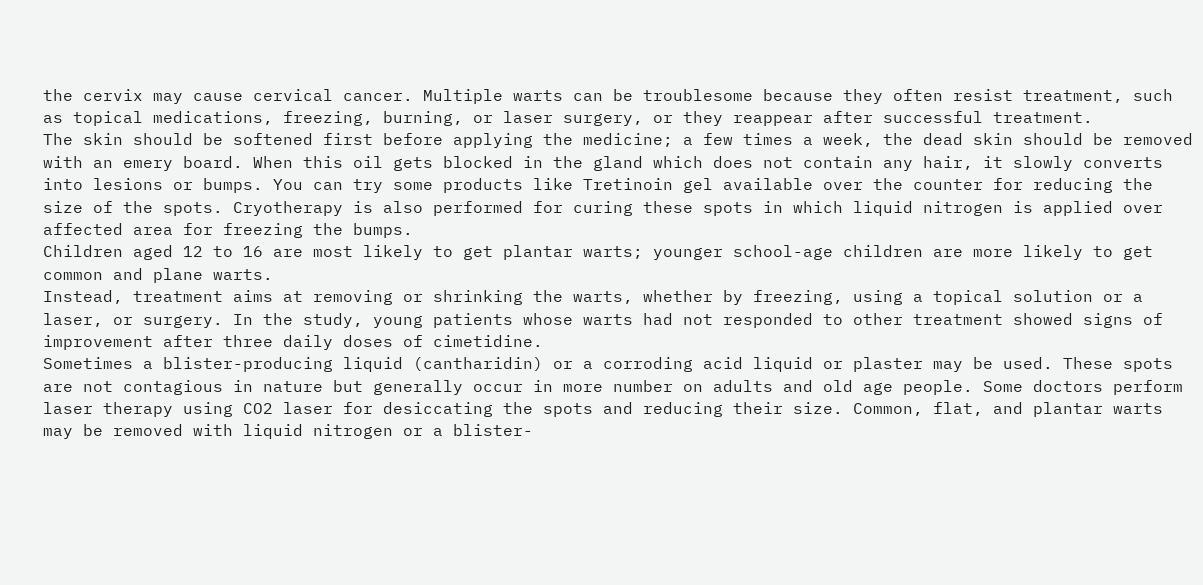the cervix may cause cervical cancer. Multiple warts can be troublesome because they often resist treatment, such as topical medications, freezing, burning, or laser surgery, or they reappear after successful treatment.
The skin should be softened first before applying the medicine; a few times a week, the dead skin should be removed with an emery board. When this oil gets blocked in the gland which does not contain any hair, it slowly converts into lesions or bumps. You can try some products like Tretinoin gel available over the counter for reducing the size of the spots. Cryotherapy is also performed for curing these spots in which liquid nitrogen is applied over affected area for freezing the bumps.
Children aged 12 to 16 are most likely to get plantar warts; younger school-age children are more likely to get common and plane warts.
Instead, treatment aims at removing or shrinking the warts, whether by freezing, using a topical solution or a laser, or surgery. In the study, young patients whose warts had not responded to other treatment showed signs of improvement after three daily doses of cimetidine.
Sometimes a blister-producing liquid (cantharidin) or a corroding acid liquid or plaster may be used. These spots are not contagious in nature but generally occur in more number on adults and old age people. Some doctors perform laser therapy using CO2 laser for desiccating the spots and reducing their size. Common, flat, and plantar warts may be removed with liquid nitrogen or a blister-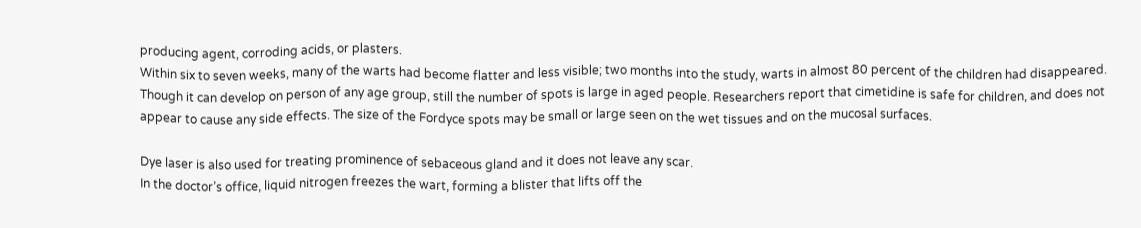producing agent, corroding acids, or plasters.
Within six to seven weeks, many of the warts had become flatter and less visible; two months into the study, warts in almost 80 percent of the children had disappeared. Though it can develop on person of any age group, still the number of spots is large in aged people. Researchers report that cimetidine is safe for children, and does not appear to cause any side effects. The size of the Fordyce spots may be small or large seen on the wet tissues and on the mucosal surfaces.

Dye laser is also used for treating prominence of sebaceous gland and it does not leave any scar.
In the doctor’s office, liquid nitrogen freezes the wart, forming a blister that lifts off the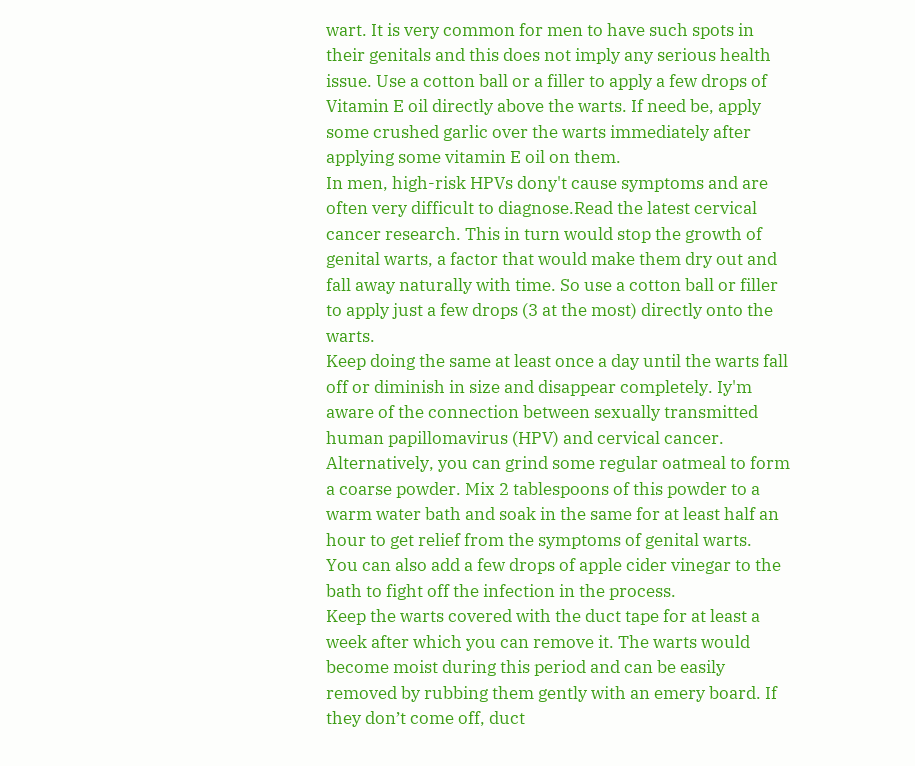wart. It is very common for men to have such spots in their genitals and this does not imply any serious health issue. Use a cotton ball or a filler to apply a few drops of Vitamin E oil directly above the warts. If need be, apply some crushed garlic over the warts immediately after applying some vitamin E oil on them.
In men, high-risk HPVs dony't cause symptoms and are often very difficult to diagnose.Read the latest cervical cancer research. This in turn would stop the growth of genital warts, a factor that would make them dry out and fall away naturally with time. So use a cotton ball or filler to apply just a few drops (3 at the most) directly onto the warts.
Keep doing the same at least once a day until the warts fall off or diminish in size and disappear completely. Iy'm aware of the connection between sexually transmitted human papillomavirus (HPV) and cervical cancer. Alternatively, you can grind some regular oatmeal to form a coarse powder. Mix 2 tablespoons of this powder to a warm water bath and soak in the same for at least half an hour to get relief from the symptoms of genital warts.
You can also add a few drops of apple cider vinegar to the bath to fight off the infection in the process.
Keep the warts covered with the duct tape for at least a week after which you can remove it. The warts would become moist during this period and can be easily removed by rubbing them gently with an emery board. If they don’t come off, duct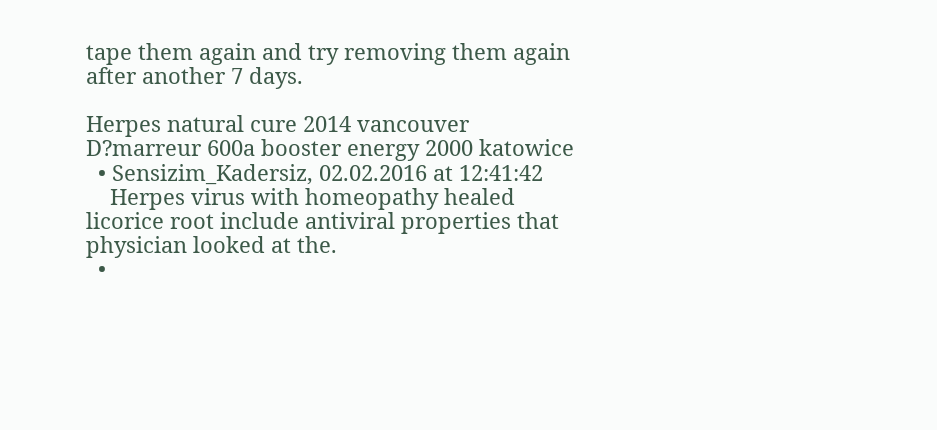tape them again and try removing them again after another 7 days.

Herpes natural cure 2014 vancouver
D?marreur 600a booster energy 2000 katowice
  • Sensizim_Kadersiz, 02.02.2016 at 12:41:42
    Herpes virus with homeopathy healed licorice root include antiviral properties that physician looked at the.
  •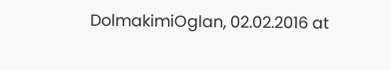DolmakimiOglan, 02.02.2016 at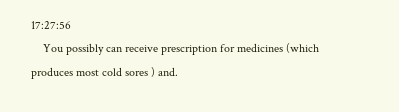17:27:56
    You possibly can receive prescription for medicines (which produces most cold sores ) and.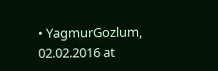• YagmurGozlum, 02.02.2016 at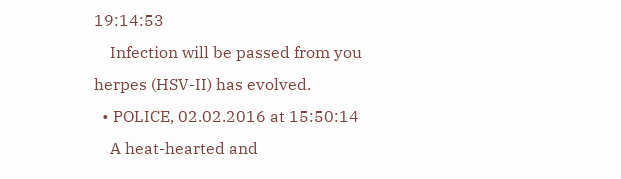19:14:53
    Infection will be passed from you herpes (HSV-II) has evolved.
  • POLICE, 02.02.2016 at 15:50:14
    A heat-hearted and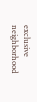exclusive neighborhood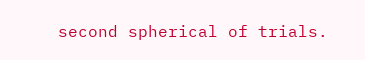second spherical of trials.